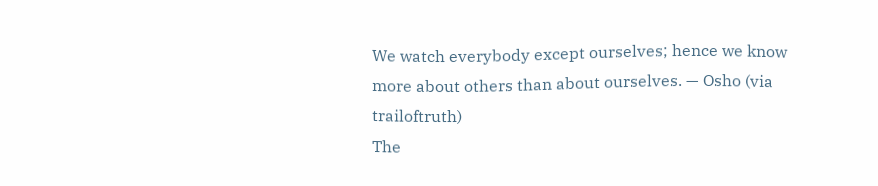We watch everybody except ourselves; hence we know more about others than about ourselves. — Osho (via trailoftruth)
The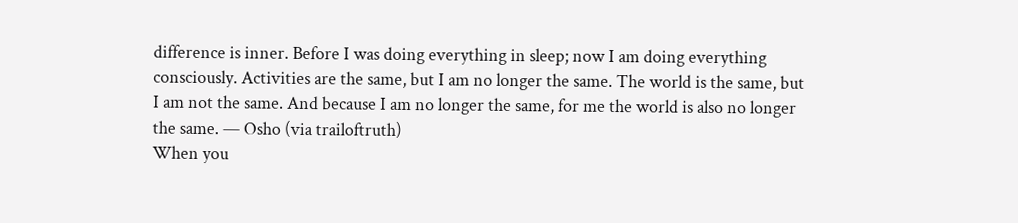difference is inner. Before I was doing everything in sleep; now I am doing everything consciously. Activities are the same, but I am no longer the same. The world is the same, but I am not the same. And because I am no longer the same, for me the world is also no longer the same. — Osho (via trailoftruth)
When you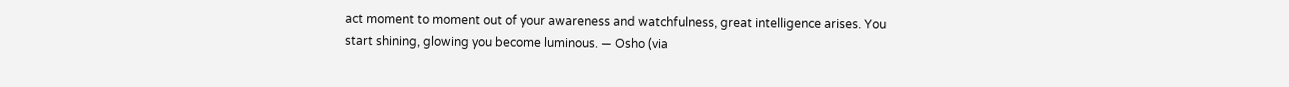act moment to moment out of your awareness and watchfulness, great intelligence arises. You start shining, glowing you become luminous. — Osho (via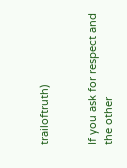trailoftruth)


If you ask for respect and the other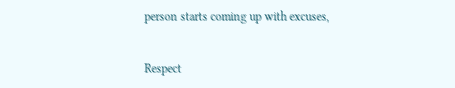person starts coming up with excuses,


Respect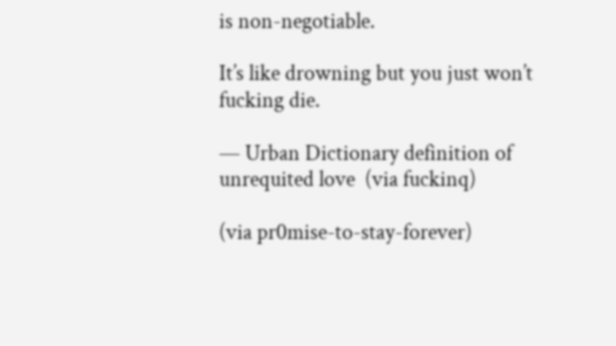is non-negotiable.

It’s like drowning but you just won’t fucking die.

— Urban Dictionary definition of unrequited love  (via fuckinq)

(via pr0mise-to-stay-forever)